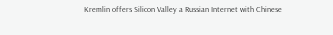Kremlin offers Silicon Valley a Russian Internet with Chinese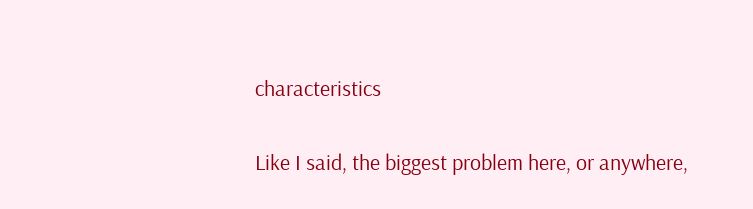characteristics

Like I said, the biggest problem here, or anywhere,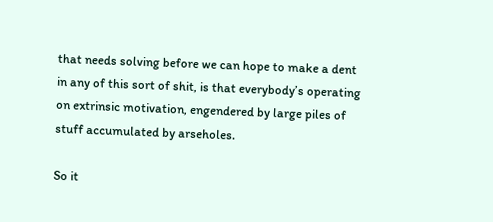that needs solving before we can hope to make a dent in any of this sort of shit, is that everybody’s operating on extrinsic motivation, engendered by large piles of stuff accumulated by arseholes.

So it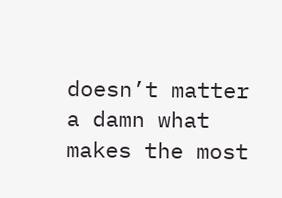doesn’t matter a damn what makes the most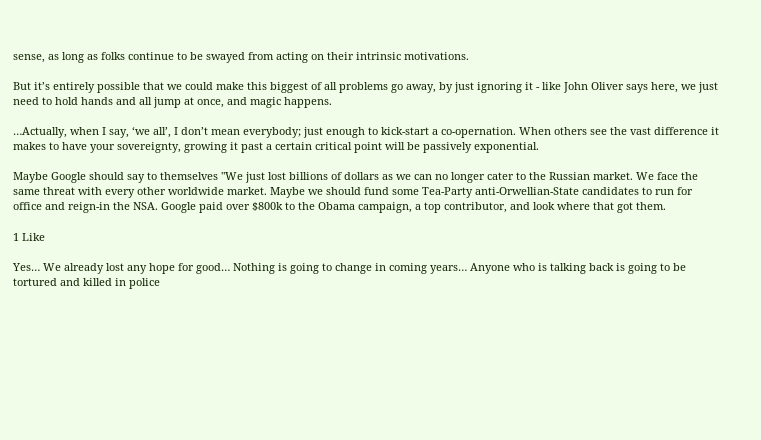sense, as long as folks continue to be swayed from acting on their intrinsic motivations.

But it’s entirely possible that we could make this biggest of all problems go away, by just ignoring it - like John Oliver says here, we just need to hold hands and all jump at once, and magic happens.

…Actually, when I say, ‘we all’, I don’t mean everybody; just enough to kick-start a co-opernation. When others see the vast difference it makes to have your sovereignty, growing it past a certain critical point will be passively exponential.

Maybe Google should say to themselves "We just lost billions of dollars as we can no longer cater to the Russian market. We face the same threat with every other worldwide market. Maybe we should fund some Tea-Party anti-Orwellian-State candidates to run for office and reign-in the NSA. Google paid over $800k to the Obama campaign, a top contributor, and look where that got them.

1 Like

Yes… We already lost any hope for good… Nothing is going to change in coming years… Anyone who is talking back is going to be tortured and killed in police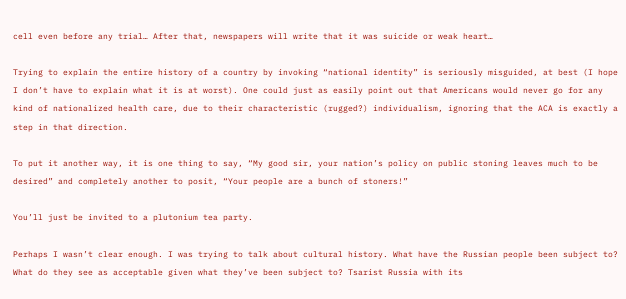cell even before any trial… After that, newspapers will write that it was suicide or weak heart…

Trying to explain the entire history of a country by invoking “national identity” is seriously misguided, at best (I hope I don’t have to explain what it is at worst). One could just as easily point out that Americans would never go for any kind of nationalized health care, due to their characteristic (rugged?) individualism, ignoring that the ACA is exactly a step in that direction.

To put it another way, it is one thing to say, “My good sir, your nation’s policy on public stoning leaves much to be desired” and completely another to posit, “Your people are a bunch of stoners!”

You’ll just be invited to a plutonium tea party.

Perhaps I wasn’t clear enough. I was trying to talk about cultural history. What have the Russian people been subject to? What do they see as acceptable given what they’ve been subject to? Tsarist Russia with its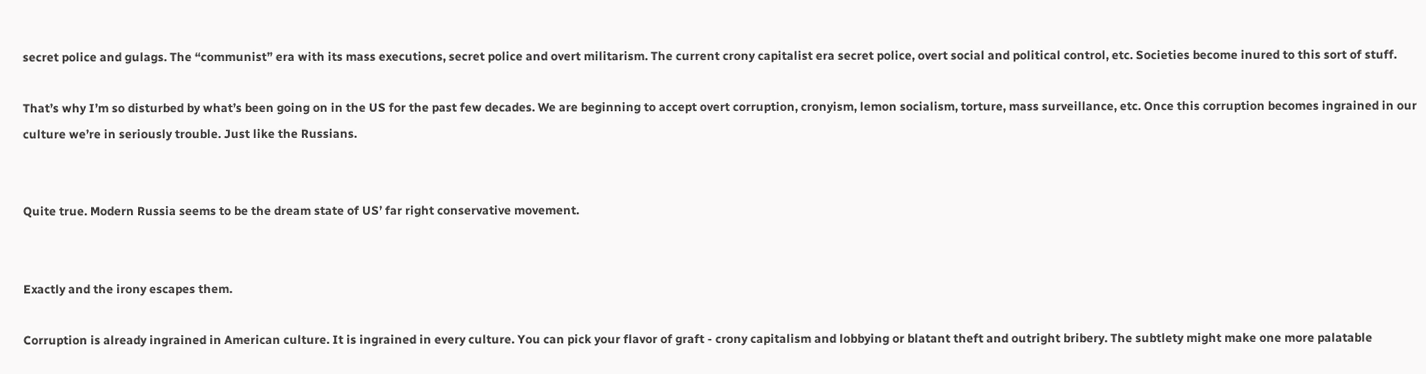secret police and gulags. The “communist” era with its mass executions, secret police and overt militarism. The current crony capitalist era secret police, overt social and political control, etc. Societies become inured to this sort of stuff.

That’s why I’m so disturbed by what’s been going on in the US for the past few decades. We are beginning to accept overt corruption, cronyism, lemon socialism, torture, mass surveillance, etc. Once this corruption becomes ingrained in our culture we’re in seriously trouble. Just like the Russians.


Quite true. Modern Russia seems to be the dream state of US’ far right conservative movement.


Exactly and the irony escapes them.

Corruption is already ingrained in American culture. It is ingrained in every culture. You can pick your flavor of graft - crony capitalism and lobbying or blatant theft and outright bribery. The subtlety might make one more palatable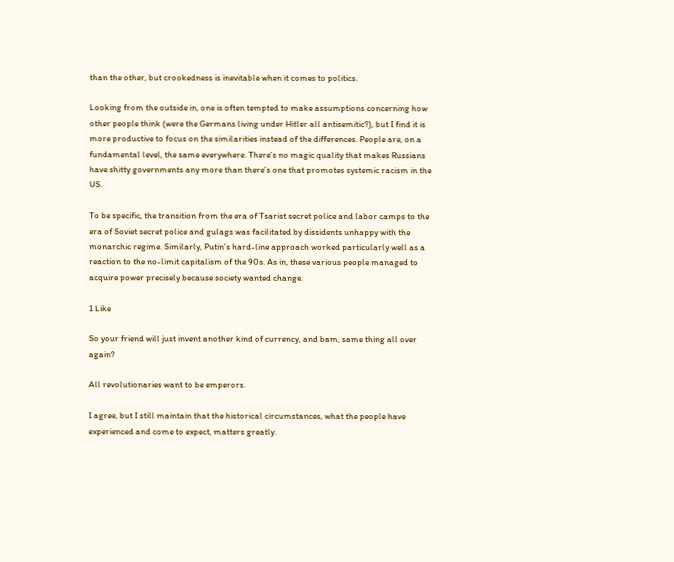than the other, but crookedness is inevitable when it comes to politics.

Looking from the outside in, one is often tempted to make assumptions concerning how other people think (were the Germans living under Hitler all antisemitic?), but I find it is more productive to focus on the similarities instead of the differences. People are, on a fundamental level, the same everywhere. There’s no magic quality that makes Russians have shitty governments any more than there’s one that promotes systemic racism in the US.

To be specific, the transition from the era of Tsarist secret police and labor camps to the era of Soviet secret police and gulags was facilitated by dissidents unhappy with the monarchic regime. Similarly, Putin’s hard-line approach worked particularly well as a reaction to the no-limit capitalism of the 90s. As in, these various people managed to acquire power precisely because society wanted change.

1 Like

So your friend will just invent another kind of currency, and bam, same thing all over again?

All revolutionaries want to be emperors.

I agree, but I still maintain that the historical circumstances, what the people have experienced and come to expect, matters greatly.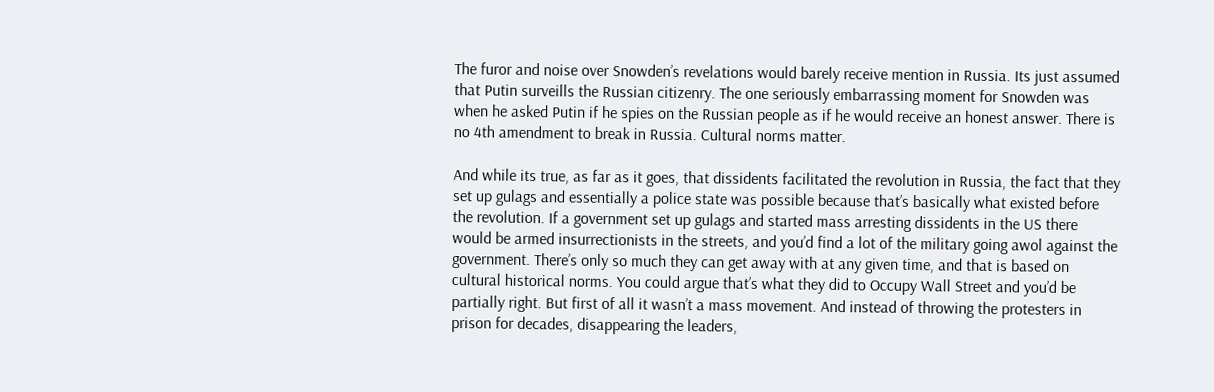The furor and noise over Snowden’s revelations would barely receive mention in Russia. Its just assumed that Putin surveills the Russian citizenry. The one seriously embarrassing moment for Snowden was when he asked Putin if he spies on the Russian people as if he would receive an honest answer. There is no 4th amendment to break in Russia. Cultural norms matter.

And while its true, as far as it goes, that dissidents facilitated the revolution in Russia, the fact that they set up gulags and essentially a police state was possible because that’s basically what existed before the revolution. If a government set up gulags and started mass arresting dissidents in the US there would be armed insurrectionists in the streets, and you’d find a lot of the military going awol against the government. There’s only so much they can get away with at any given time, and that is based on cultural historical norms. You could argue that’s what they did to Occupy Wall Street and you’d be partially right. But first of all it wasn’t a mass movement. And instead of throwing the protesters in prison for decades, disappearing the leaders,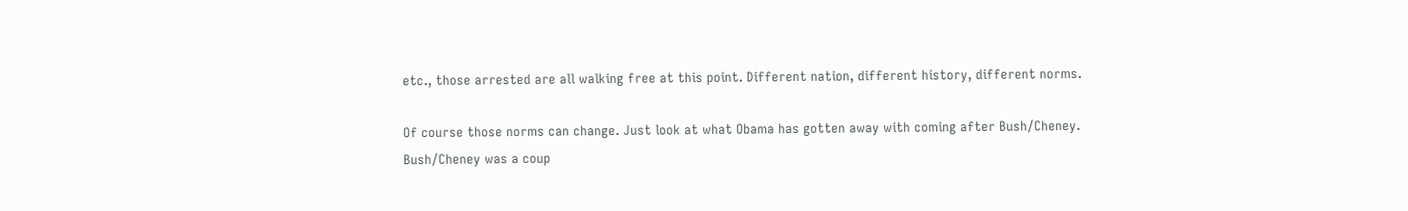etc., those arrested are all walking free at this point. Different nation, different history, different norms.

Of course those norms can change. Just look at what Obama has gotten away with coming after Bush/Cheney. Bush/Cheney was a coup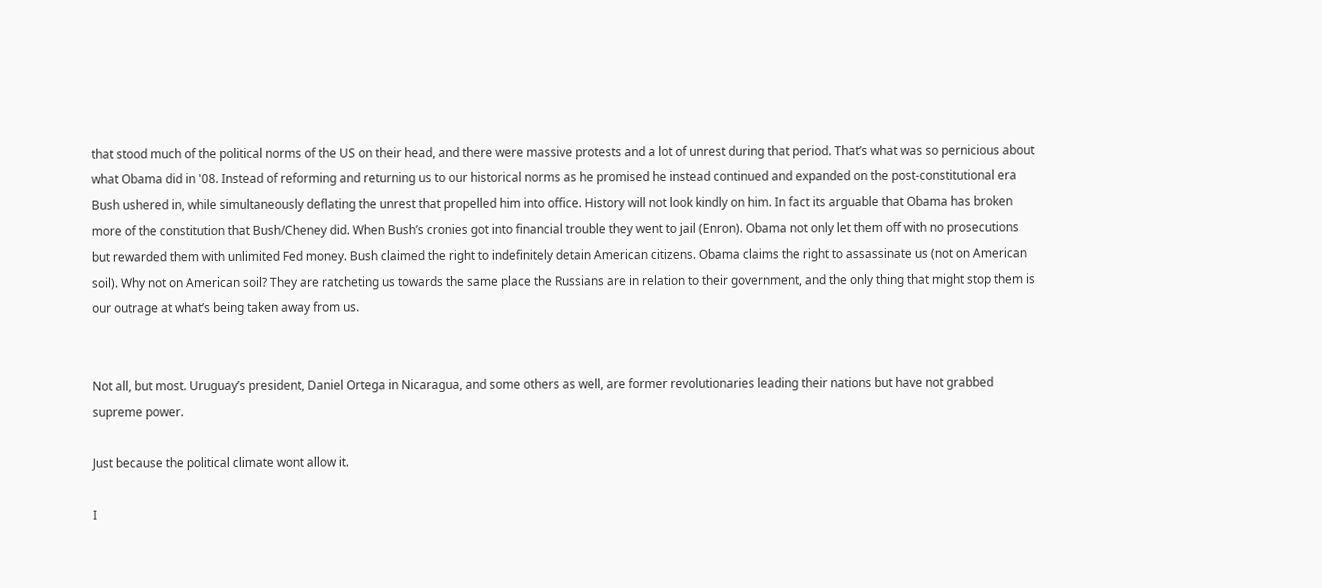that stood much of the political norms of the US on their head, and there were massive protests and a lot of unrest during that period. That’s what was so pernicious about what Obama did in '08. Instead of reforming and returning us to our historical norms as he promised he instead continued and expanded on the post-constitutional era Bush ushered in, while simultaneously deflating the unrest that propelled him into office. History will not look kindly on him. In fact its arguable that Obama has broken more of the constitution that Bush/Cheney did. When Bush’s cronies got into financial trouble they went to jail (Enron). Obama not only let them off with no prosecutions but rewarded them with unlimited Fed money. Bush claimed the right to indefinitely detain American citizens. Obama claims the right to assassinate us (not on American soil). Why not on American soil? They are ratcheting us towards the same place the Russians are in relation to their government, and the only thing that might stop them is our outrage at what’s being taken away from us.


Not all, but most. Uruguay’s president, Daniel Ortega in Nicaragua, and some others as well, are former revolutionaries leading their nations but have not grabbed supreme power.

Just because the political climate wont allow it.

I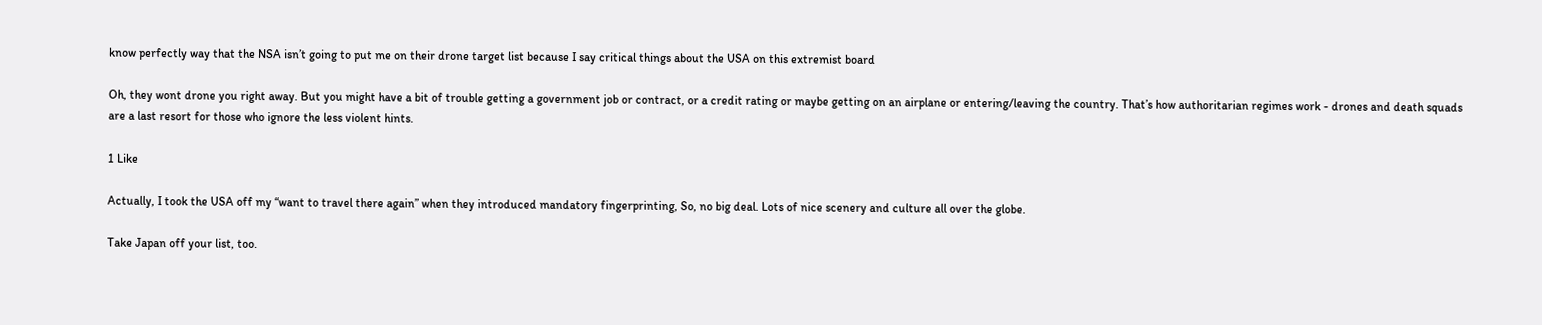know perfectly way that the NSA isn’t going to put me on their drone target list because I say critical things about the USA on this extremist board

Oh, they wont drone you right away. But you might have a bit of trouble getting a government job or contract, or a credit rating or maybe getting on an airplane or entering/leaving the country. That’s how authoritarian regimes work - drones and death squads are a last resort for those who ignore the less violent hints.

1 Like

Actually, I took the USA off my “want to travel there again” when they introduced mandatory fingerprinting, So, no big deal. Lots of nice scenery and culture all over the globe.

Take Japan off your list, too.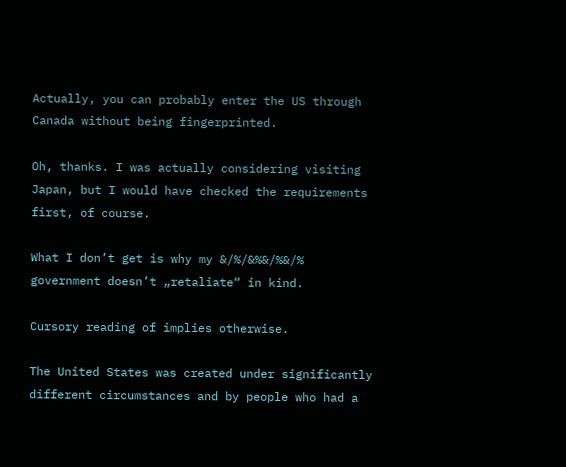Actually, you can probably enter the US through Canada without being fingerprinted.

Oh, thanks. I was actually considering visiting Japan, but I would have checked the requirements first, of course.

What I don’t get is why my &/%/&%&/%&/% government doesn’t „retaliate“ in kind.

Cursory reading of implies otherwise.

The United States was created under significantly different circumstances and by people who had a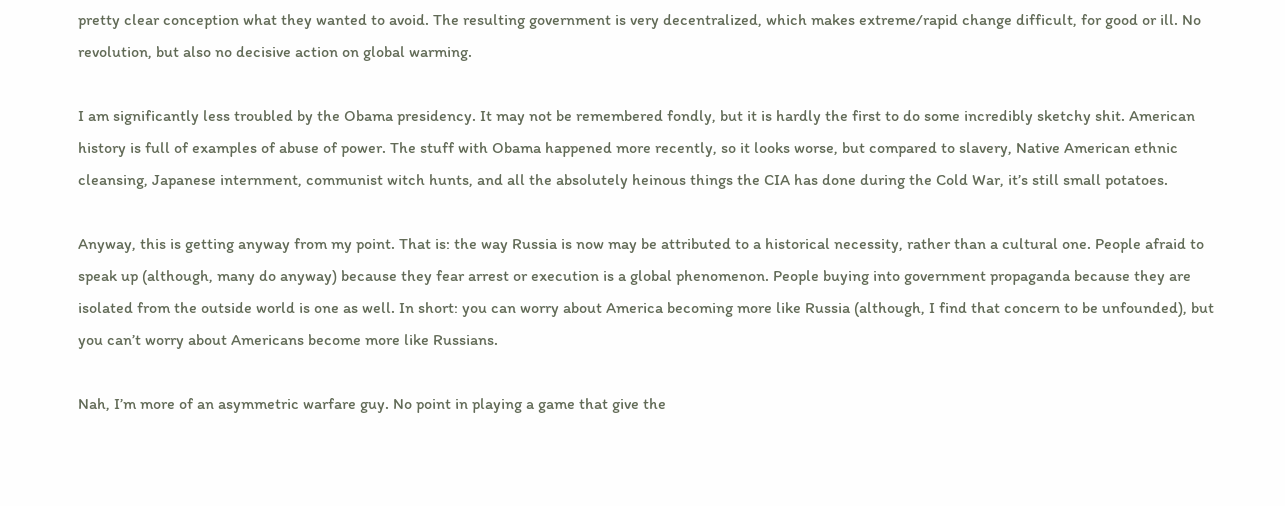pretty clear conception what they wanted to avoid. The resulting government is very decentralized, which makes extreme/rapid change difficult, for good or ill. No revolution, but also no decisive action on global warming.

I am significantly less troubled by the Obama presidency. It may not be remembered fondly, but it is hardly the first to do some incredibly sketchy shit. American history is full of examples of abuse of power. The stuff with Obama happened more recently, so it looks worse, but compared to slavery, Native American ethnic cleansing, Japanese internment, communist witch hunts, and all the absolutely heinous things the CIA has done during the Cold War, it’s still small potatoes.

Anyway, this is getting anyway from my point. That is: the way Russia is now may be attributed to a historical necessity, rather than a cultural one. People afraid to speak up (although, many do anyway) because they fear arrest or execution is a global phenomenon. People buying into government propaganda because they are isolated from the outside world is one as well. In short: you can worry about America becoming more like Russia (although, I find that concern to be unfounded), but you can’t worry about Americans become more like Russians.

Nah, I’m more of an asymmetric warfare guy. No point in playing a game that give the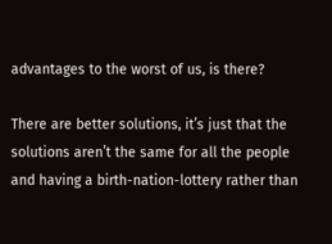advantages to the worst of us, is there?

There are better solutions, it’s just that the solutions aren’t the same for all the people and having a birth-nation-lottery rather than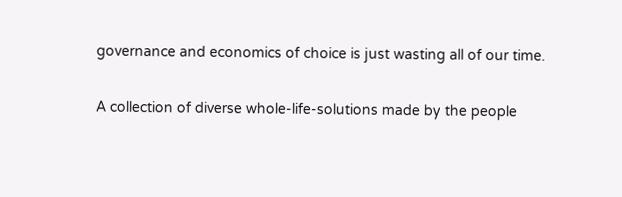governance and economics of choice is just wasting all of our time.

A collection of diverse whole-life-solutions made by the people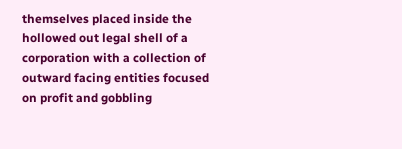themselves placed inside the hollowed out legal shell of a corporation with a collection of outward facing entities focused on profit and gobbling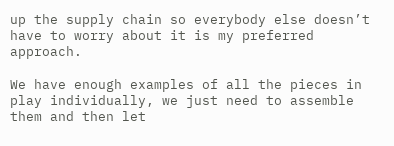up the supply chain so everybody else doesn’t have to worry about it is my preferred approach.

We have enough examples of all the pieces in play individually, we just need to assemble them and then let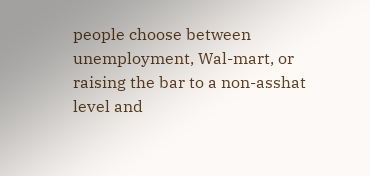people choose between unemployment, Wal-mart, or raising the bar to a non-asshat level and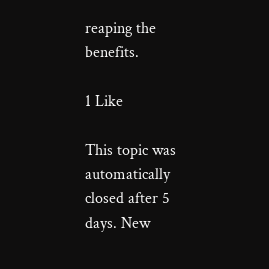reaping the benefits.

1 Like

This topic was automatically closed after 5 days. New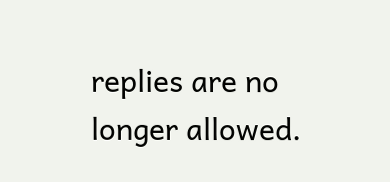replies are no longer allowed.